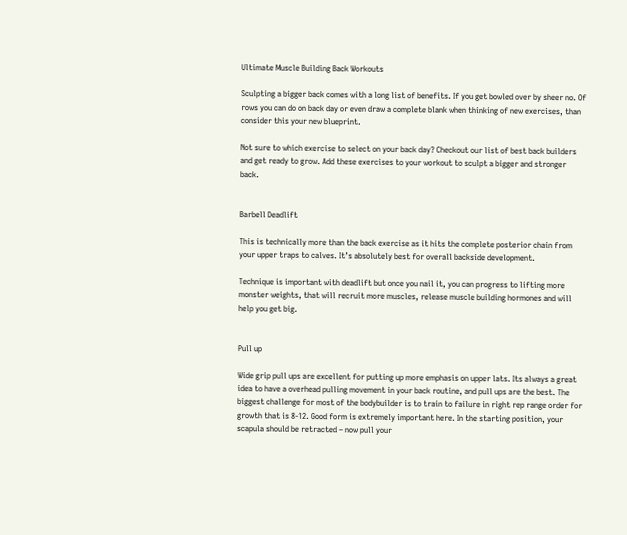Ultimate Muscle Building Back Workouts

Sculpting a bigger back comes with a long list of benefits. If you get bowled over by sheer no. Of rows you can do on back day or even draw a complete blank when thinking of new exercises, than consider this your new blueprint.

Not sure to which exercise to select on your back day? Checkout our list of best back builders and get ready to grow. Add these exercises to your workout to sculpt a bigger and stronger back.


Barbell Deadlift

This is technically more than the back exercise as it hits the complete posterior chain from your upper traps to calves. It’s absolutely best for overall backside development.

Technique is important with deadlift but once you nail it, you can progress to lifting more monster weights, that will recruit more muscles, release muscle building hormones and will help you get big.


Pull up

Wide grip pull ups are excellent for putting up more emphasis on upper lats. Its always a great idea to have a overhead pulling movement in your back routine, and pull ups are the best. The biggest challenge for most of the bodybuilder is to train to failure in right rep range order for growth that is 8-12. Good form is extremely important here. In the starting position, your scapula should be retracted – now pull your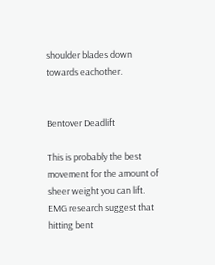shoulder blades down towards eachother.


Bentover Deadlift

This is probably the best movement for the amount of sheer weight you can lift. EMG research suggest that hitting bent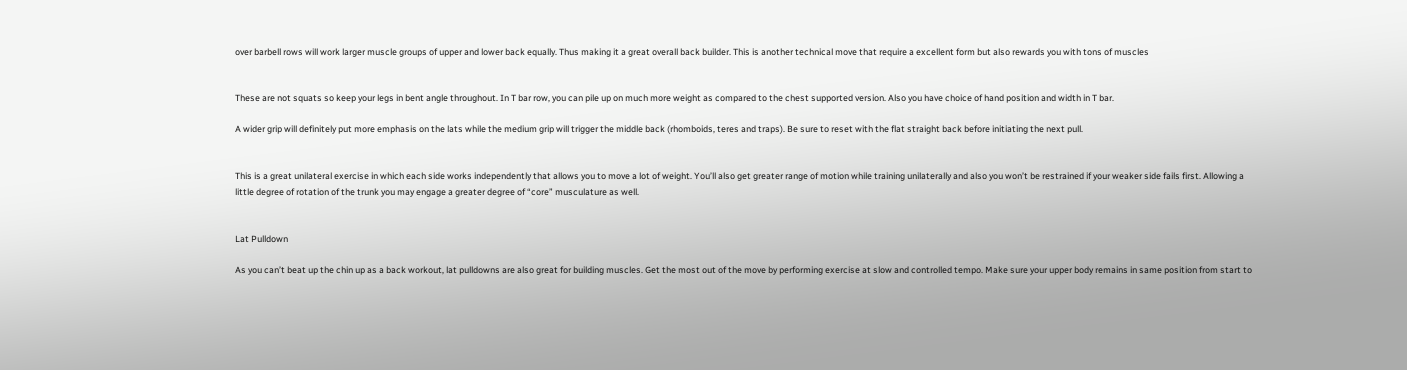over barbell rows will work larger muscle groups of upper and lower back equally. Thus making it a great overall back builder. This is another technical move that require a excellent form but also rewards you with tons of muscles


These are not squats so keep your legs in bent angle throughout. In T bar row, you can pile up on much more weight as compared to the chest supported version. Also you have choice of hand position and width in T bar.

A wider grip will definitely put more emphasis on the lats while the medium grip will trigger the middle back (rhomboids, teres and traps). Be sure to reset with the flat straight back before initiating the next pull.


This is a great unilateral exercise in which each side works independently that allows you to move a lot of weight. You’ll also get greater range of motion while training unilaterally and also you won’t be restrained if your weaker side fails first. Allowing a little degree of rotation of the trunk you may engage a greater degree of “core” musculature as well.


Lat Pulldown

As you can’t beat up the chin up as a back workout, lat pulldowns are also great for building muscles. Get the most out of the move by performing exercise at slow and controlled tempo. Make sure your upper body remains in same position from start to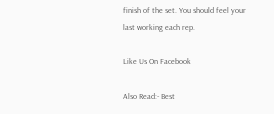finish of the set. You should feel your last working each rep.

Like Us On Facebook

Also Read:- Best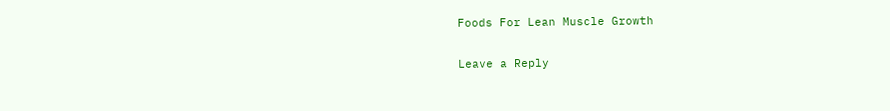Foods For Lean Muscle Growth

Leave a Reply